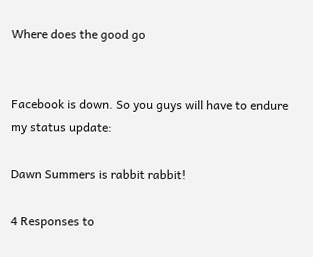Where does the good go


Facebook is down. So you guys will have to endure my status update:

Dawn Summers is rabbit rabbit!

4 Responses to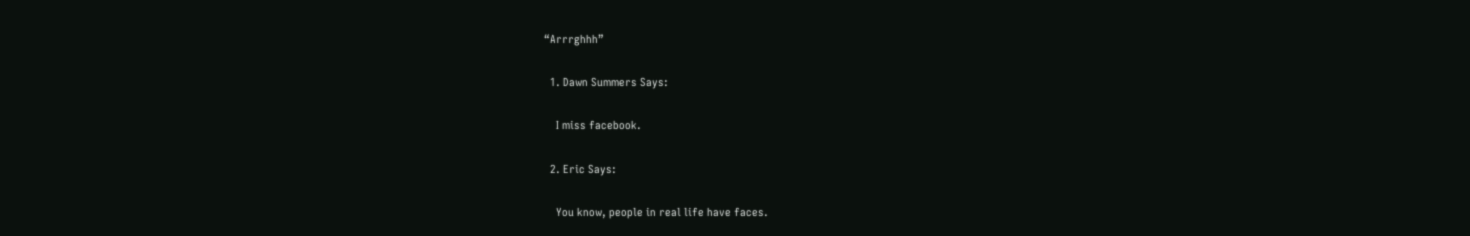“Arrrghhh”

  1. Dawn Summers Says:

    I miss facebook.

  2. Eric Says:

    You know, people in real life have faces.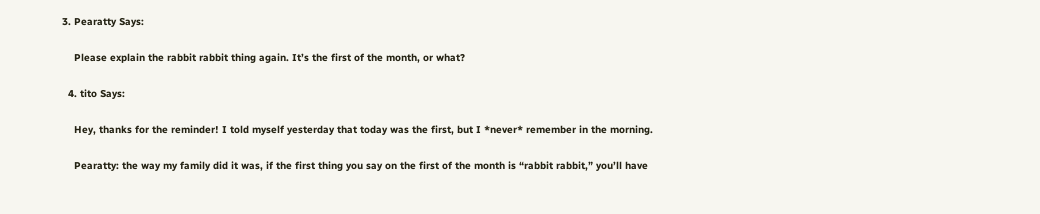3. Pearatty Says:

    Please explain the rabbit rabbit thing again. It’s the first of the month, or what?

  4. tito Says:

    Hey, thanks for the reminder! I told myself yesterday that today was the first, but I *never* remember in the morning.

    Pearatty: the way my family did it was, if the first thing you say on the first of the month is “rabbit rabbit,” you’ll have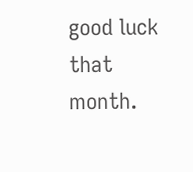good luck that month.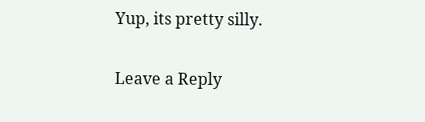Yup, its pretty silly.

Leave a Reply